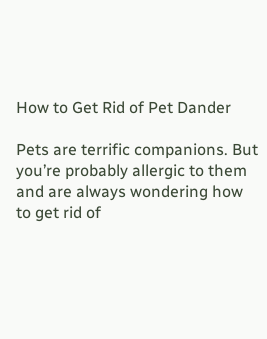How to Get Rid of Pet Dander

Pets are terrific companions. But you’re probably allergic to them and are always wondering how to get rid of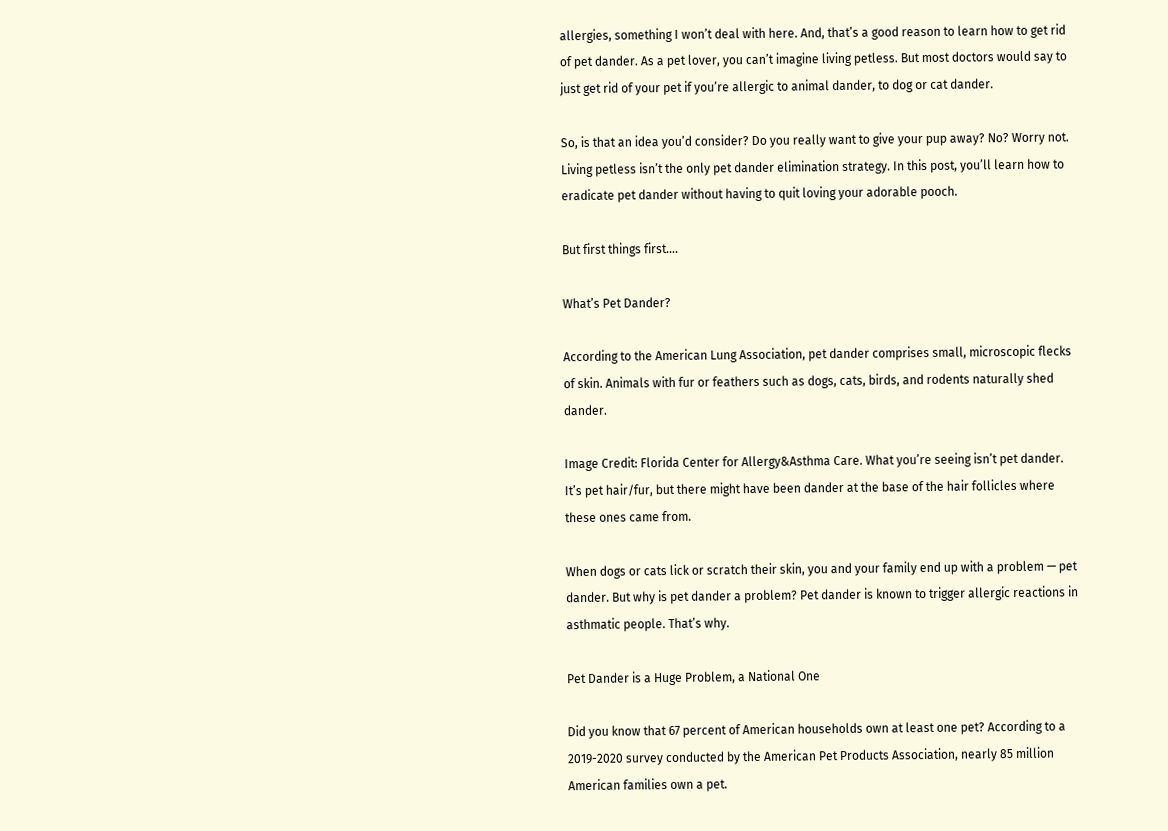allergies, something I won’t deal with here. And, that’s a good reason to learn how to get rid of pet dander. As a pet lover, you can’t imagine living petless. But most doctors would say to just get rid of your pet if you’re allergic to animal dander, to dog or cat dander.

So, is that an idea you’d consider? Do you really want to give your pup away? No? Worry not. Living petless isn’t the only pet dander elimination strategy. In this post, you’ll learn how to eradicate pet dander without having to quit loving your adorable pooch.

But first things first….

What’s Pet Dander?

According to the American Lung Association, pet dander comprises small, microscopic flecks of skin. Animals with fur or feathers such as dogs, cats, birds, and rodents naturally shed dander.

Image Credit: Florida Center for Allergy&Asthma Care. What you’re seeing isn’t pet dander. It’s pet hair/fur, but there might have been dander at the base of the hair follicles where these ones came from.

When dogs or cats lick or scratch their skin, you and your family end up with a problem — pet dander. But why is pet dander a problem? Pet dander is known to trigger allergic reactions in asthmatic people. That’s why.

Pet Dander is a Huge Problem, a National One

Did you know that 67 percent of American households own at least one pet? According to a 2019-2020 survey conducted by the American Pet Products Association, nearly 85 million American families own a pet.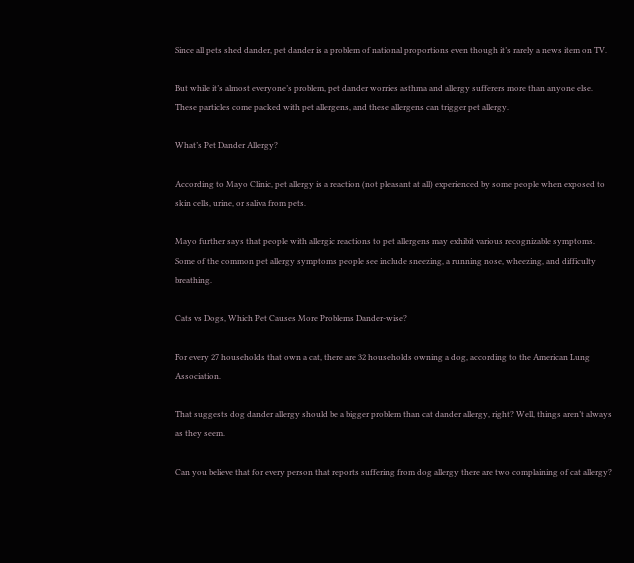Since all pets shed dander, pet dander is a problem of national proportions even though it’s rarely a news item on TV.

But while it’s almost everyone’s problem, pet dander worries asthma and allergy sufferers more than anyone else. These particles come packed with pet allergens, and these allergens can trigger pet allergy.

What’s Pet Dander Allergy?

According to Mayo Clinic, pet allergy is a reaction (not pleasant at all) experienced by some people when exposed to skin cells, urine, or saliva from pets.

Mayo further says that people with allergic reactions to pet allergens may exhibit various recognizable symptoms. Some of the common pet allergy symptoms people see include sneezing, a running nose, wheezing, and difficulty breathing.

Cats vs Dogs, Which Pet Causes More Problems Dander-wise?

For every 27 households that own a cat, there are 32 households owning a dog, according to the American Lung Association.

That suggests dog dander allergy should be a bigger problem than cat dander allergy, right? Well, things aren’t always as they seem.

Can you believe that for every person that reports suffering from dog allergy there are two complaining of cat allergy?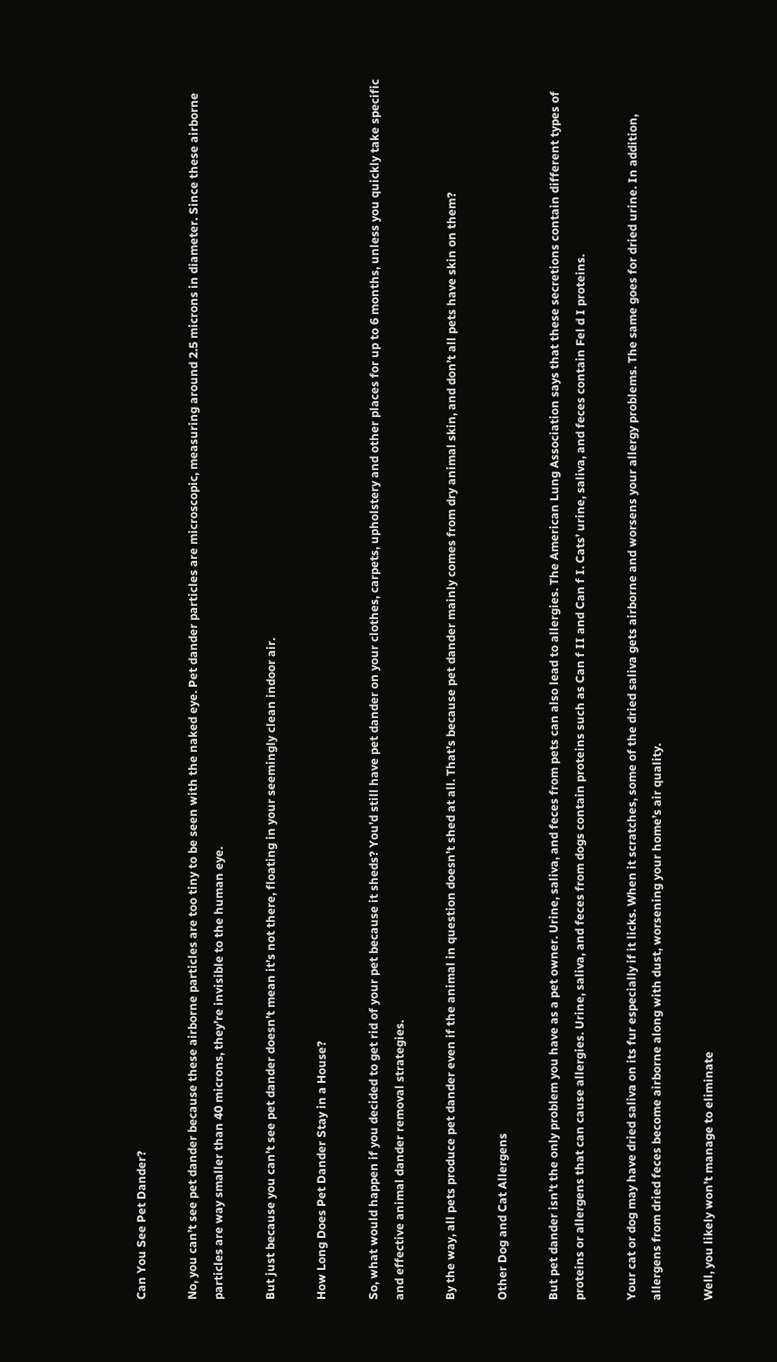Can You See Pet Dander?

No, you can’t see pet dander because these airborne particles are too tiny to be seen with the naked eye. Pet dander particles are microscopic, measuring around 2.5 microns in diameter. Since these airborne particles are way smaller than 40 microns, they’re invisible to the human eye.

But just because you can’t see pet dander doesn’t mean it’s not there, floating in your seemingly clean indoor air.

How Long Does Pet Dander Stay in a House?

So, what would happen if you decided to get rid of your pet because it sheds? You’d still have pet dander on your clothes, carpets, upholstery and other places for up to 6 months, unless you quickly take specific and effective animal dander removal strategies.

By the way, all pets produce pet dander even if the animal in question doesn’t shed at all. That’s because pet dander mainly comes from dry animal skin, and don’t all pets have skin on them?

Other Dog and Cat Allergens

But pet dander isn’t the only problem you have as a pet owner. Urine, saliva, and feces from pets can also lead to allergies. The American Lung Association says that these secretions contain different types of proteins or allergens that can cause allergies. Urine, saliva, and feces from dogs contain proteins such as Can f II and Can f I. Cats’ urine, saliva, and feces contain Fel d I proteins.

Your cat or dog may have dried saliva on its fur especially if it licks. When it scratches, some of the dried saliva gets airborne and worsens your allergy problems. The same goes for dried urine. In addition, allergens from dried feces become airborne along with dust, worsening your home’s air quality.

Well, you likely won’t manage to eliminate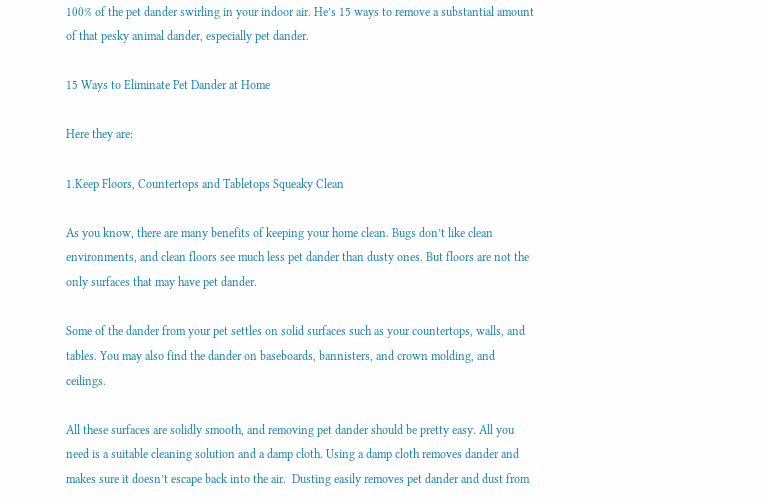100% of the pet dander swirling in your indoor air. He’s 15 ways to remove a substantial amount of that pesky animal dander, especially pet dander.

15 Ways to Eliminate Pet Dander at Home

Here they are:

1.Keep Floors, Countertops and Tabletops Squeaky Clean

As you know, there are many benefits of keeping your home clean. Bugs don’t like clean environments, and clean floors see much less pet dander than dusty ones. But floors are not the only surfaces that may have pet dander.

Some of the dander from your pet settles on solid surfaces such as your countertops, walls, and tables. You may also find the dander on baseboards, bannisters, and crown molding, and ceilings.

All these surfaces are solidly smooth, and removing pet dander should be pretty easy. All you need is a suitable cleaning solution and a damp cloth. Using a damp cloth removes dander and makes sure it doesn’t escape back into the air.  Dusting easily removes pet dander and dust from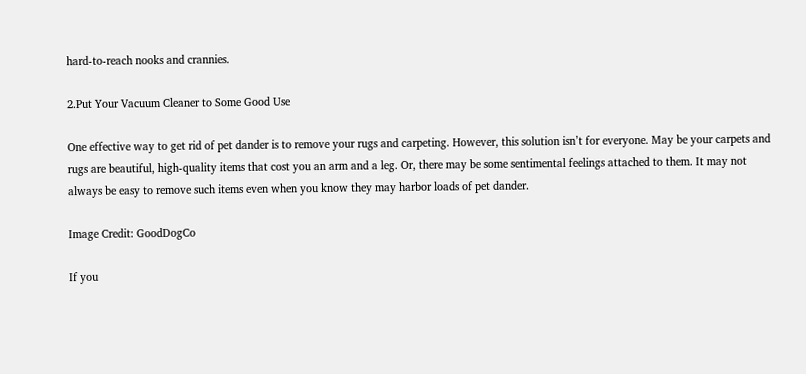hard-to-reach nooks and crannies.

2.Put Your Vacuum Cleaner to Some Good Use

One effective way to get rid of pet dander is to remove your rugs and carpeting. However, this solution isn’t for everyone. May be your carpets and rugs are beautiful, high-quality items that cost you an arm and a leg. Or, there may be some sentimental feelings attached to them. It may not always be easy to remove such items even when you know they may harbor loads of pet dander.

Image Credit: GoodDogCo

If you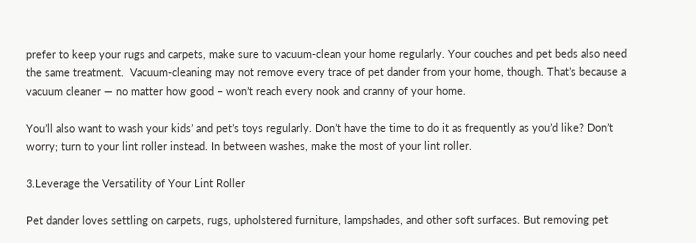prefer to keep your rugs and carpets, make sure to vacuum-clean your home regularly. Your couches and pet beds also need the same treatment.  Vacuum-cleaning may not remove every trace of pet dander from your home, though. That’s because a vacuum cleaner — no matter how good – won’t reach every nook and cranny of your home.

You’ll also want to wash your kids’ and pet’s toys regularly. Don’t have the time to do it as frequently as you’d like? Don’t worry; turn to your lint roller instead. In between washes, make the most of your lint roller.

3.Leverage the Versatility of Your Lint Roller

Pet dander loves settling on carpets, rugs, upholstered furniture, lampshades, and other soft surfaces. But removing pet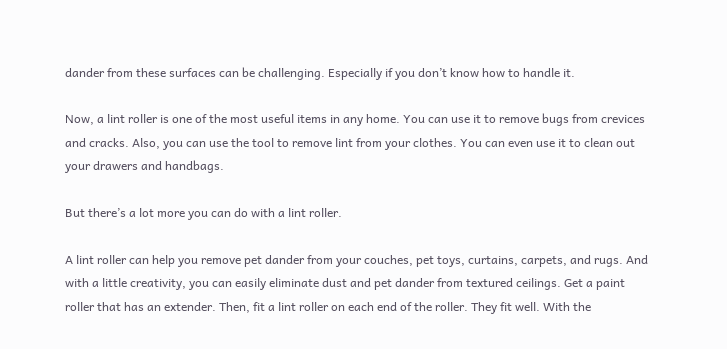dander from these surfaces can be challenging. Especially if you don’t know how to handle it.

Now, a lint roller is one of the most useful items in any home. You can use it to remove bugs from crevices and cracks. Also, you can use the tool to remove lint from your clothes. You can even use it to clean out your drawers and handbags.

But there’s a lot more you can do with a lint roller.

A lint roller can help you remove pet dander from your couches, pet toys, curtains, carpets, and rugs. And with a little creativity, you can easily eliminate dust and pet dander from textured ceilings. Get a paint roller that has an extender. Then, fit a lint roller on each end of the roller. They fit well. With the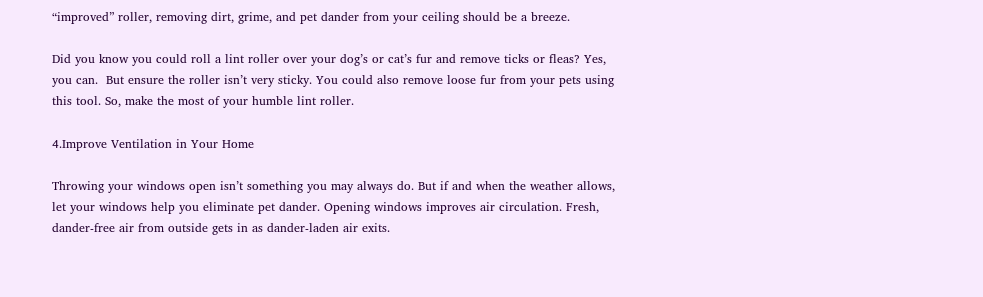“improved” roller, removing dirt, grime, and pet dander from your ceiling should be a breeze.

Did you know you could roll a lint roller over your dog’s or cat’s fur and remove ticks or fleas? Yes, you can.  But ensure the roller isn’t very sticky. You could also remove loose fur from your pets using this tool. So, make the most of your humble lint roller.

4.Improve Ventilation in Your Home

Throwing your windows open isn’t something you may always do. But if and when the weather allows, let your windows help you eliminate pet dander. Opening windows improves air circulation. Fresh, dander-free air from outside gets in as dander-laden air exits.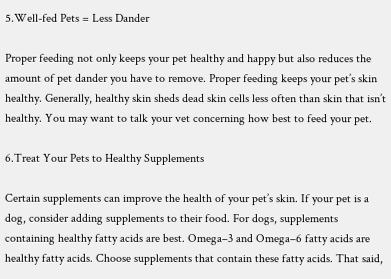5.Well-fed Pets = Less Dander

Proper feeding not only keeps your pet healthy and happy but also reduces the amount of pet dander you have to remove. Proper feeding keeps your pet’s skin healthy. Generally, healthy skin sheds dead skin cells less often than skin that isn’t healthy. You may want to talk your vet concerning how best to feed your pet.

6.Treat Your Pets to Healthy Supplements

Certain supplements can improve the health of your pet’s skin. If your pet is a dog, consider adding supplements to their food. For dogs, supplements containing healthy fatty acids are best. Omega–3 and Omega–6 fatty acids are healthy fatty acids. Choose supplements that contain these fatty acids. That said,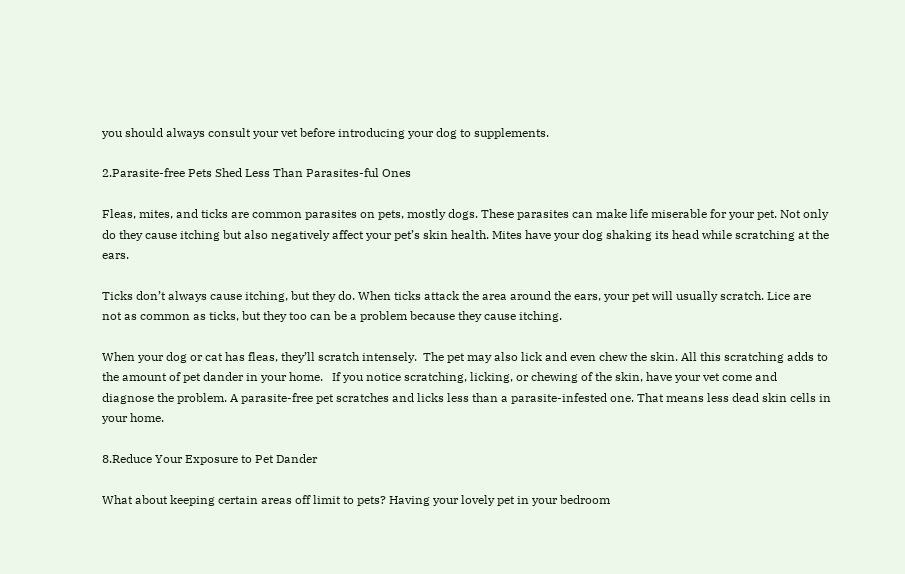you should always consult your vet before introducing your dog to supplements.

2.Parasite-free Pets Shed Less Than Parasites-ful Ones

Fleas, mites, and ticks are common parasites on pets, mostly dogs. These parasites can make life miserable for your pet. Not only do they cause itching but also negatively affect your pet’s skin health. Mites have your dog shaking its head while scratching at the ears.

Ticks don’t always cause itching, but they do. When ticks attack the area around the ears, your pet will usually scratch. Lice are not as common as ticks, but they too can be a problem because they cause itching.

When your dog or cat has fleas, they’ll scratch intensely.  The pet may also lick and even chew the skin. All this scratching adds to the amount of pet dander in your home.   If you notice scratching, licking, or chewing of the skin, have your vet come and diagnose the problem. A parasite-free pet scratches and licks less than a parasite-infested one. That means less dead skin cells in your home.

8.Reduce Your Exposure to Pet Dander

What about keeping certain areas off limit to pets? Having your lovely pet in your bedroom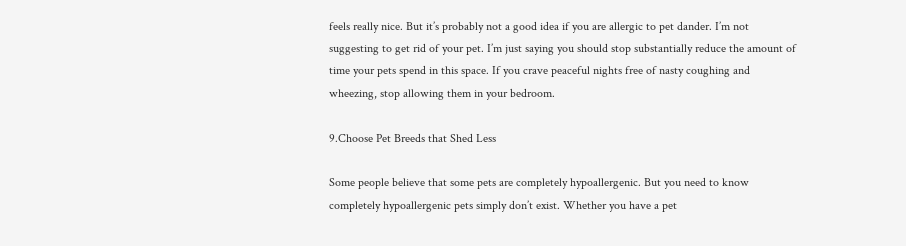feels really nice. But it’s probably not a good idea if you are allergic to pet dander. I’m not suggesting to get rid of your pet. I’m just saying you should stop substantially reduce the amount of time your pets spend in this space. If you crave peaceful nights free of nasty coughing and wheezing, stop allowing them in your bedroom.

9.Choose Pet Breeds that Shed Less

Some people believe that some pets are completely hypoallergenic. But you need to know completely hypoallergenic pets simply don’t exist. Whether you have a pet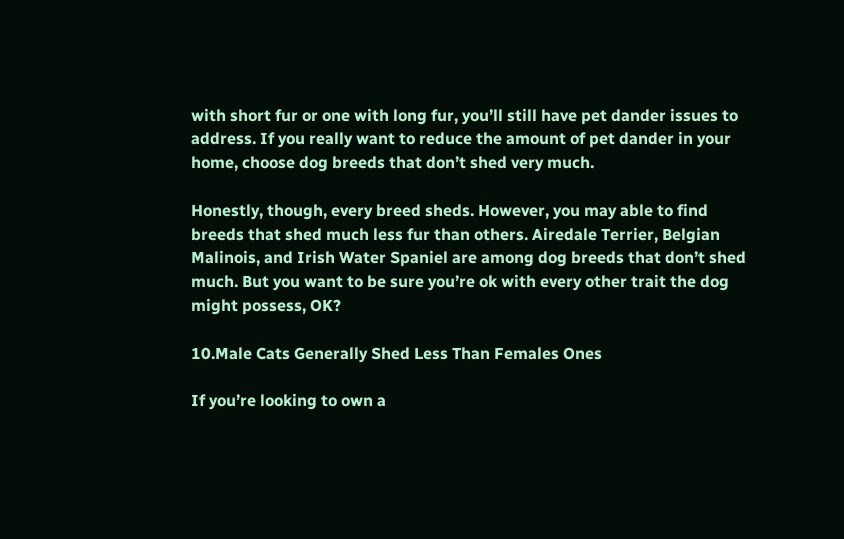with short fur or one with long fur, you’ll still have pet dander issues to address. If you really want to reduce the amount of pet dander in your home, choose dog breeds that don’t shed very much.

Honestly, though, every breed sheds. However, you may able to find breeds that shed much less fur than others. Airedale Terrier, Belgian Malinois, and Irish Water Spaniel are among dog breeds that don’t shed much. But you want to be sure you’re ok with every other trait the dog might possess, OK?

10.Male Cats Generally Shed Less Than Females Ones

If you’re looking to own a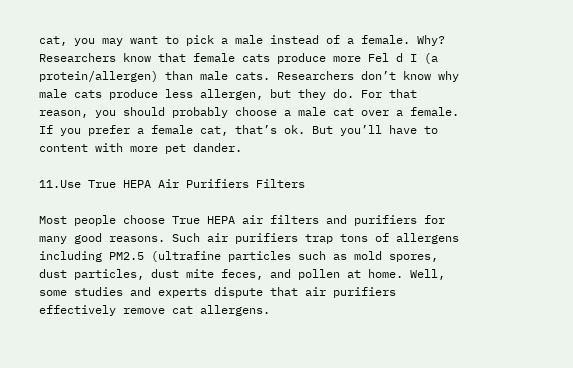cat, you may want to pick a male instead of a female. Why? Researchers know that female cats produce more Fel d I (a protein/allergen) than male cats. Researchers don’t know why male cats produce less allergen, but they do. For that reason, you should probably choose a male cat over a female. If you prefer a female cat, that’s ok. But you’ll have to content with more pet dander.

11.Use True HEPA Air Purifiers Filters

Most people choose True HEPA air filters and purifiers for many good reasons. Such air purifiers trap tons of allergens including PM2.5 (ultrafine particles such as mold spores, dust particles, dust mite feces, and pollen at home. Well, some studies and experts dispute that air purifiers effectively remove cat allergens.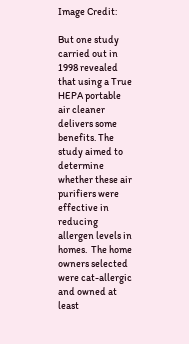Image Credit:

But one study carried out in 1998 revealed that using a True HEPA portable air cleaner delivers some benefits. The study aimed to determine whether these air purifiers were effective in reducing allergen levels in homes.  The home owners selected were cat-allergic and owned at least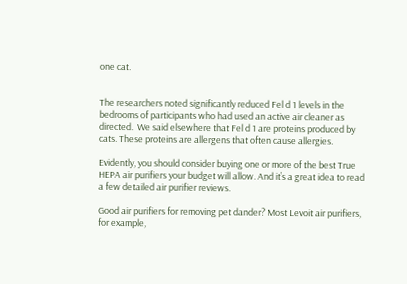one cat.


The researchers noted significantly reduced Fel d 1 levels in the bedrooms of participants who had used an active air cleaner as directed.  We said elsewhere that Fel d 1 are proteins produced by cats. These proteins are allergens that often cause allergies.

Evidently, you should consider buying one or more of the best True HEPA air purifiers your budget will allow. And it’s a great idea to read a few detailed air purifier reviews.

Good air purifiers for removing pet dander? Most Levoit air purifiers, for example,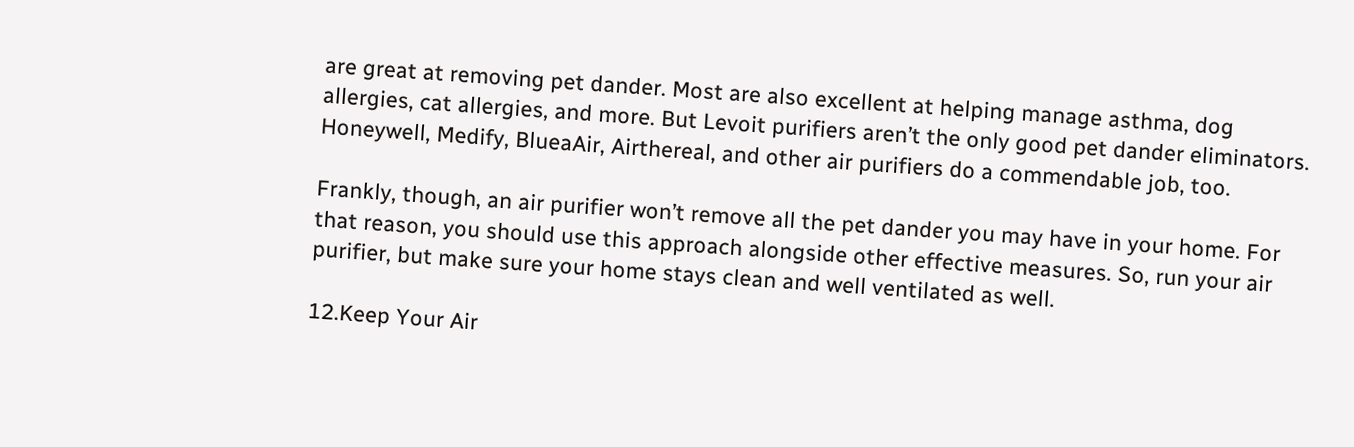are great at removing pet dander. Most are also excellent at helping manage asthma, dog allergies, cat allergies, and more. But Levoit purifiers aren’t the only good pet dander eliminators. Honeywell, Medify, BlueaAir, Airthereal, and other air purifiers do a commendable job, too.

Frankly, though, an air purifier won’t remove all the pet dander you may have in your home. For that reason, you should use this approach alongside other effective measures. So, run your air purifier, but make sure your home stays clean and well ventilated as well.

12.Keep Your Air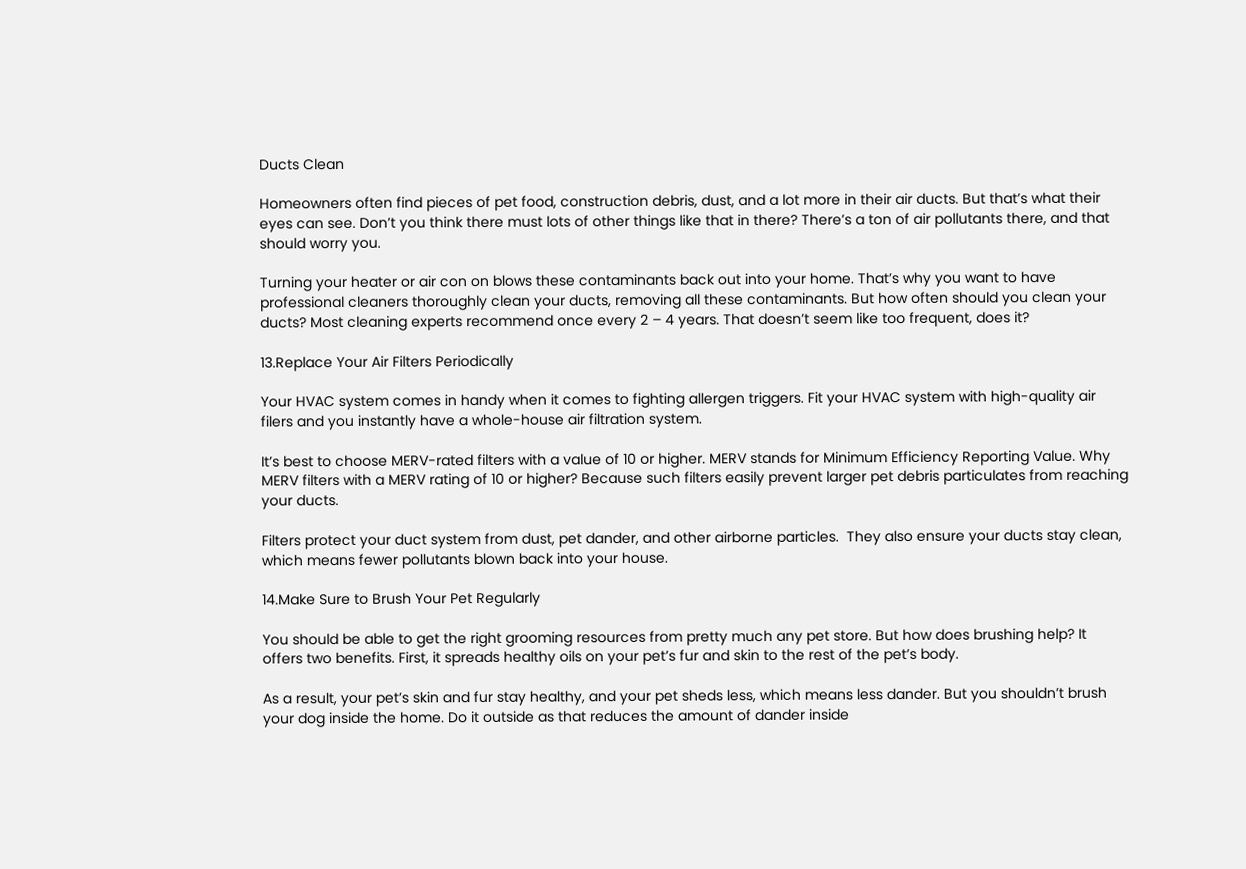Ducts Clean

Homeowners often find pieces of pet food, construction debris, dust, and a lot more in their air ducts. But that’s what their eyes can see. Don’t you think there must lots of other things like that in there? There’s a ton of air pollutants there, and that should worry you.

Turning your heater or air con on blows these contaminants back out into your home. That’s why you want to have professional cleaners thoroughly clean your ducts, removing all these contaminants. But how often should you clean your ducts? Most cleaning experts recommend once every 2 – 4 years. That doesn’t seem like too frequent, does it?

13.Replace Your Air Filters Periodically

Your HVAC system comes in handy when it comes to fighting allergen triggers. Fit your HVAC system with high-quality air filers and you instantly have a whole-house air filtration system.

It’s best to choose MERV-rated filters with a value of 10 or higher. MERV stands for Minimum Efficiency Reporting Value. Why MERV filters with a MERV rating of 10 or higher? Because such filters easily prevent larger pet debris particulates from reaching your ducts.

Filters protect your duct system from dust, pet dander, and other airborne particles.  They also ensure your ducts stay clean, which means fewer pollutants blown back into your house.

14.Make Sure to Brush Your Pet Regularly

You should be able to get the right grooming resources from pretty much any pet store. But how does brushing help? It offers two benefits. First, it spreads healthy oils on your pet’s fur and skin to the rest of the pet’s body.

As a result, your pet’s skin and fur stay healthy, and your pet sheds less, which means less dander. But you shouldn’t brush your dog inside the home. Do it outside as that reduces the amount of dander inside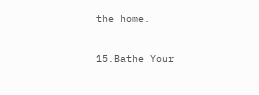the home.

15.Bathe Your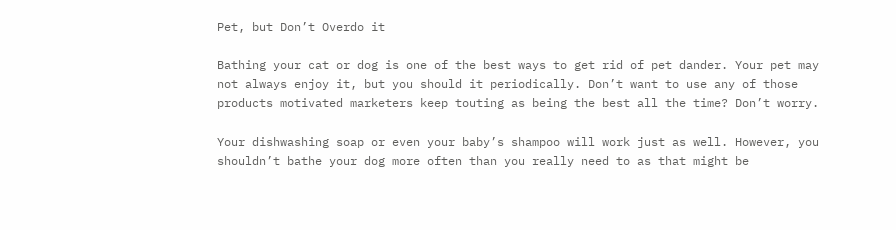Pet, but Don’t Overdo it

Bathing your cat or dog is one of the best ways to get rid of pet dander. Your pet may not always enjoy it, but you should it periodically. Don’t want to use any of those products motivated marketers keep touting as being the best all the time? Don’t worry.

Your dishwashing soap or even your baby’s shampoo will work just as well. However, you shouldn’t bathe your dog more often than you really need to as that might be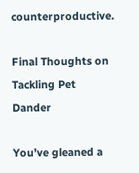counterproductive.

Final Thoughts on Tackling Pet Dander

You’ve gleaned a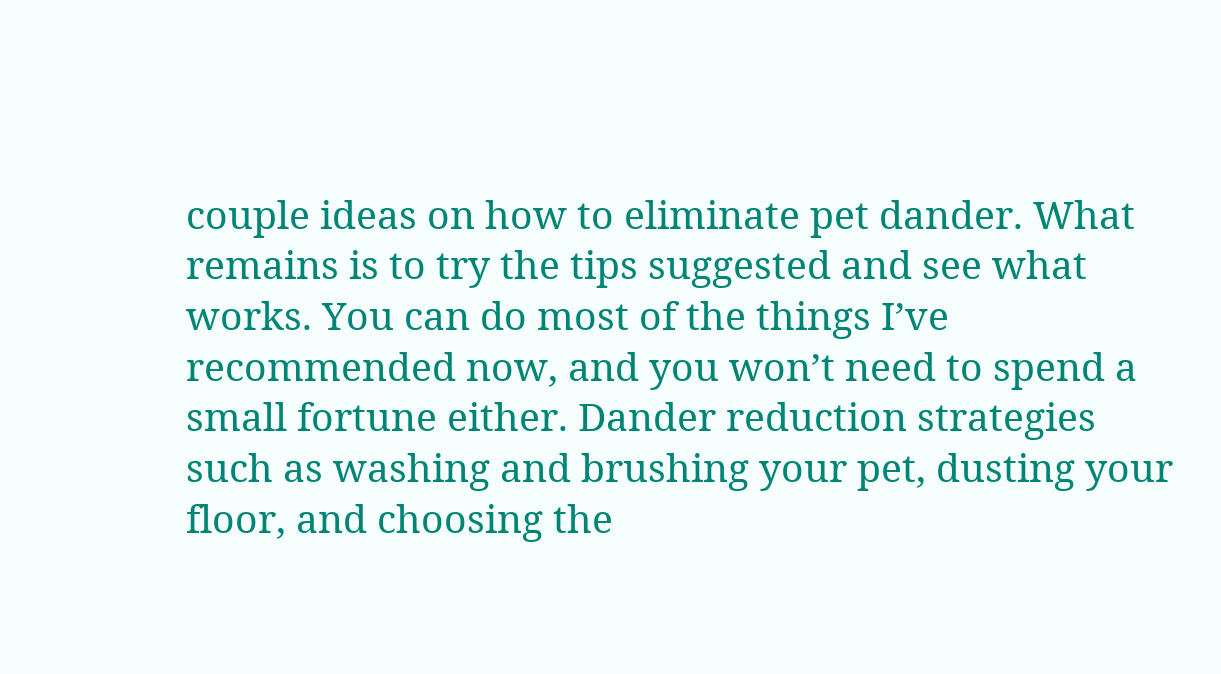couple ideas on how to eliminate pet dander. What remains is to try the tips suggested and see what works. You can do most of the things I’ve recommended now, and you won’t need to spend a small fortune either. Dander reduction strategies such as washing and brushing your pet, dusting your floor, and choosing the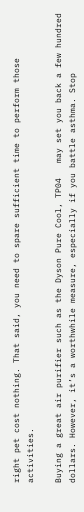right pet cost nothing. That said, you need to spare sufficient time to perform those activities.

Buying a great air purifier such as the Dyson Pure Cool, TP04   may set you back a few hundred dollars. However, it’s a worthwhile measure, especially if you battle asthma. Stop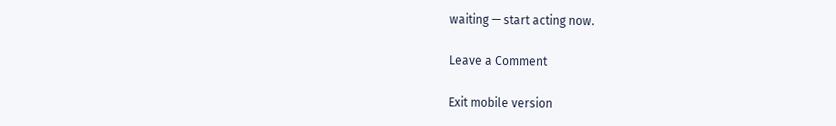waiting — start acting now.

Leave a Comment

Exit mobile version